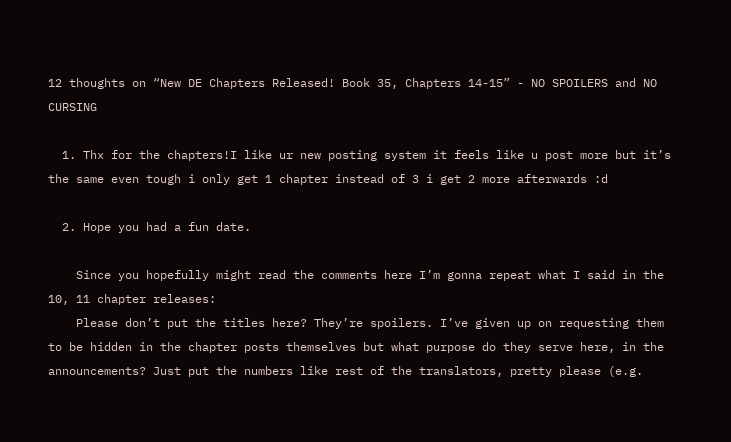12 thoughts on “New DE Chapters Released! Book 35, Chapters 14-15” - NO SPOILERS and NO CURSING

  1. Thx for the chapters!I like ur new posting system it feels like u post more but it’s the same even tough i only get 1 chapter instead of 3 i get 2 more afterwards :d

  2. Hope you had a fun date.

    Since you hopefully might read the comments here I’m gonna repeat what I said in the 10, 11 chapter releases:
    Please don’t put the titles here? They’re spoilers. I’ve given up on requesting them to be hidden in the chapter posts themselves but what purpose do they serve here, in the announcements? Just put the numbers like rest of the translators, pretty please (e.g.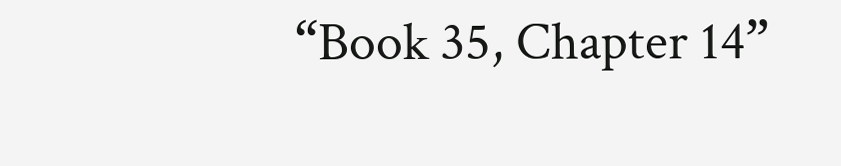“Book 35, Chapter 14”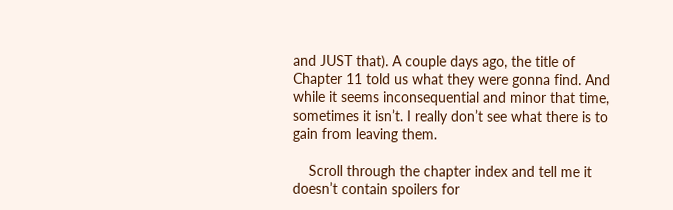and JUST that). A couple days ago, the title of Chapter 11 told us what they were gonna find. And while it seems inconsequential and minor that time, sometimes it isn’t. I really don’t see what there is to gain from leaving them.

    Scroll through the chapter index and tell me it doesn’t contain spoilers for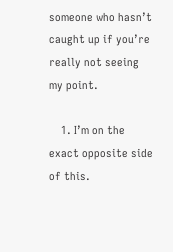someone who hasn’t caught up if you’re really not seeing my point.

    1. I’m on the exact opposite side of this.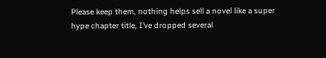Please keep them, nothing helps sell a novel like a super hype chapter title, I’ve dropped several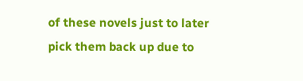of these novels just to later pick them back up due to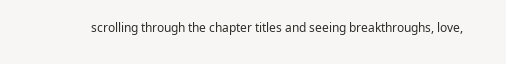scrolling through the chapter titles and seeing breakthroughs, love,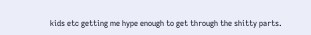kids etc getting me hype enough to get through the shitty parts.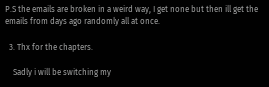P.S the emails are broken in a weird way, I get none but then ill get the emails from days ago randomly all at once.

  3. Thx for the chapters.

    Sadly i will be switching my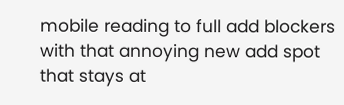mobile reading to full add blockers with that annoying new add spot that stays at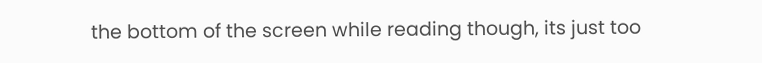the bottom of the screen while reading though, its just too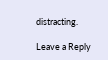distracting.

Leave a Reply